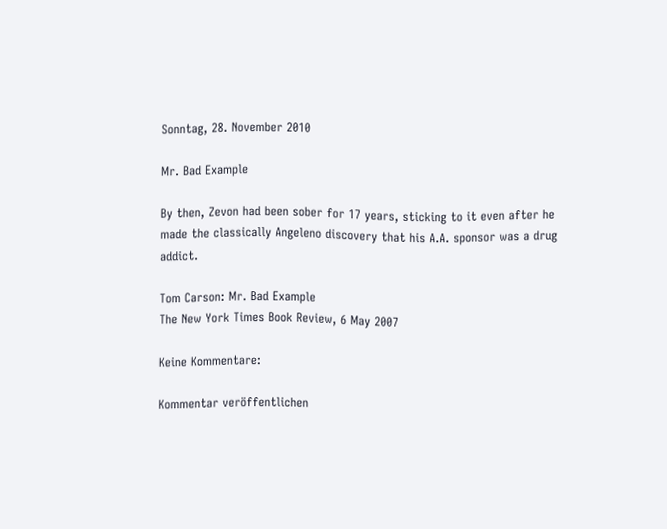Sonntag, 28. November 2010

Mr. Bad Example

By then, Zevon had been sober for 17 years, sticking to it even after he made the classically Angeleno discovery that his A.A. sponsor was a drug addict.

Tom Carson: Mr. Bad Example
The New York Times Book Review, 6 May 2007

Keine Kommentare:

Kommentar veröffentlichen